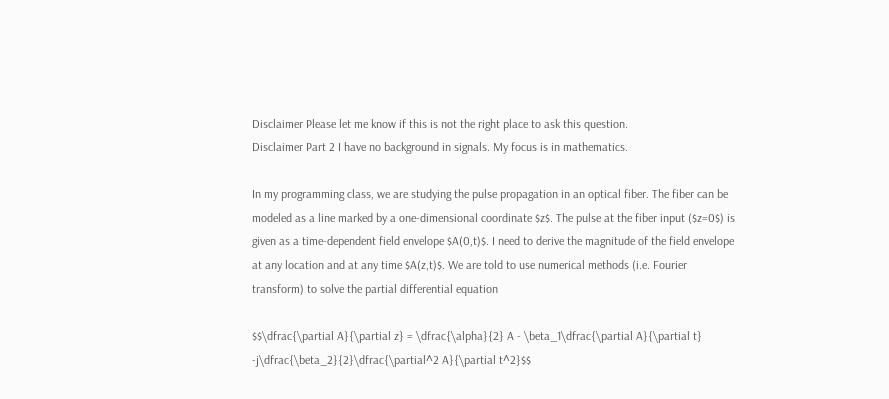Disclaimer Please let me know if this is not the right place to ask this question.
Disclaimer Part 2 I have no background in signals. My focus is in mathematics.

In my programming class, we are studying the pulse propagation in an optical fiber. The fiber can be modeled as a line marked by a one-dimensional coordinate $z$. The pulse at the fiber input ($z=0$) is given as a time-dependent field envelope $A(0,t)$. I need to derive the magnitude of the field envelope at any location and at any time $A(z,t)$. We are told to use numerical methods (i.e. Fourier transform) to solve the partial differential equation

$$\dfrac{\partial A}{\partial z} = \dfrac{\alpha}{2} A - \beta_1\dfrac{\partial A}{\partial t} -j\dfrac{\beta_2}{2}\dfrac{\partial^2 A}{\partial t^2}$$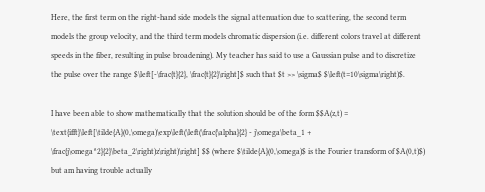Here, the first term on the right-hand side models the signal attenuation due to scattering, the second term models the group velocity, and the third term models chromatic dispersion (i.e. different colors travel at different speeds in the fiber, resulting in pulse broadening). My teacher has said to use a Gaussian pulse and to discretize the pulse over the range $\left[-\frac{t}{2}, \frac{t}{2}\right]$ such that $t >> \sigma$ $\left(t=10\sigma\right)$.

I have been able to show mathematically that the solution should be of the form $$A(z,t) = \text{ifft}\left[\tilde{A}(0,\omega)\exp\left(\left(\frac{\alpha}{2} - j\omega\beta_1 + \frac{j\omega^2}{2}\beta_2\right)z\right)\right] $$ (where $\tilde{A}(0,\omega)$ is the Fourier transform of $A(0,t)$) but am having trouble actually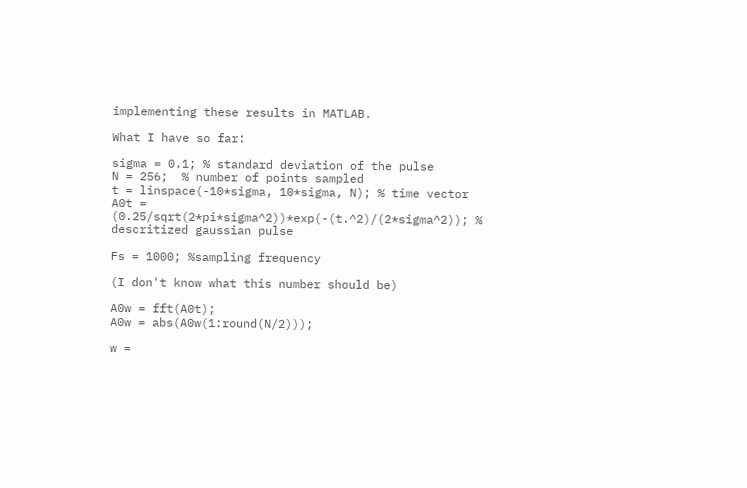implementing these results in MATLAB.

What I have so far:

sigma = 0.1; % standard deviation of the pulse
N = 256;  % number of points sampled
t = linspace(-10*sigma, 10*sigma, N); % time vector
A0t = (0.25/sqrt(2*pi*sigma^2))*exp(-(t.^2)/(2*sigma^2)); % descritized gaussian pulse

Fs = 1000; %sampling frequency

(I don't know what this number should be)

A0w = fft(A0t);
A0w = abs(A0w(1:round(N/2)));

w =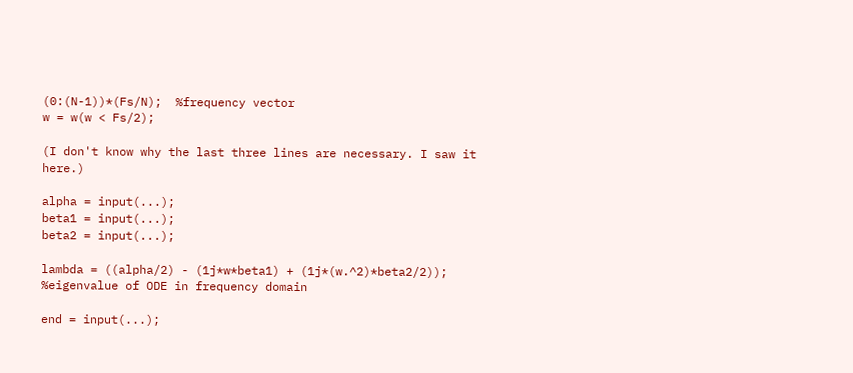(0:(N-1))*(Fs/N);  %frequency vector
w = w(w < Fs/2);

(I don't know why the last three lines are necessary. I saw it here.)

alpha = input(...);
beta1 = input(...);
beta2 = input(...);

lambda = ((alpha/2) - (1j*w*beta1) + (1j*(w.^2)*beta2/2)); %eigenvalue of ODE in frequency domain

end = input(...);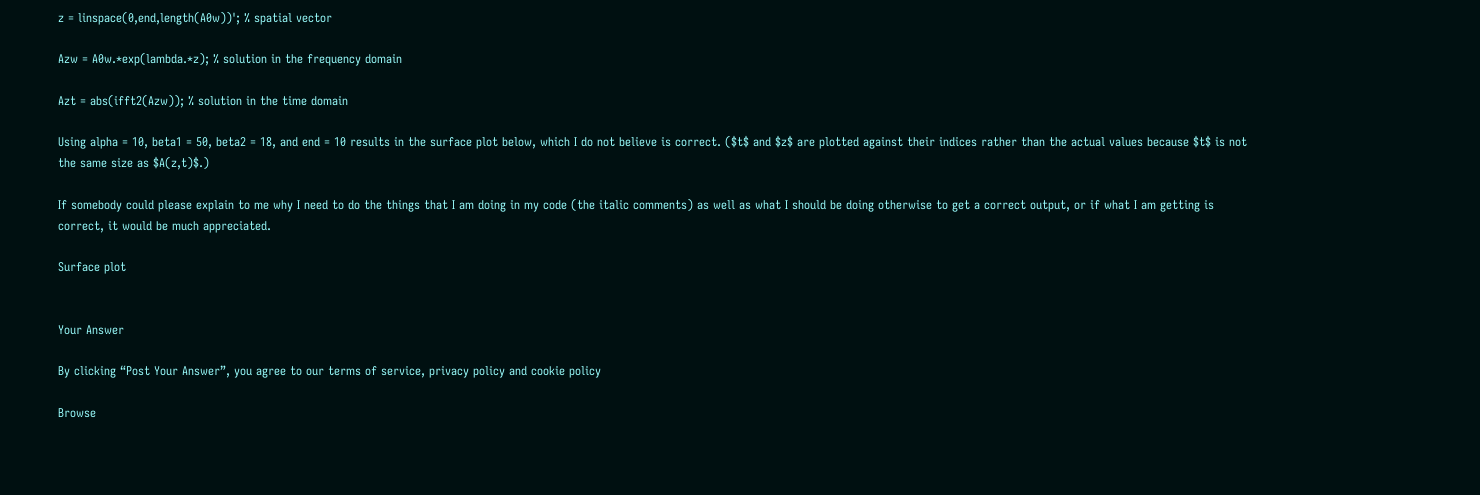z = linspace(0,end,length(A0w))'; % spatial vector

Azw = A0w.*exp(lambda.*z); % solution in the frequency domain

Azt = abs(ifft2(Azw)); % solution in the time domain

Using alpha = 10, beta1 = 50, beta2 = 18, and end = 10 results in the surface plot below, which I do not believe is correct. ($t$ and $z$ are plotted against their indices rather than the actual values because $t$ is not the same size as $A(z,t)$.)

If somebody could please explain to me why I need to do the things that I am doing in my code (the italic comments) as well as what I should be doing otherwise to get a correct output, or if what I am getting is correct, it would be much appreciated.

Surface plot


Your Answer

By clicking “Post Your Answer”, you agree to our terms of service, privacy policy and cookie policy

Browse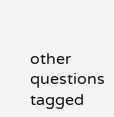other questions tagged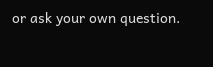or ask your own question.